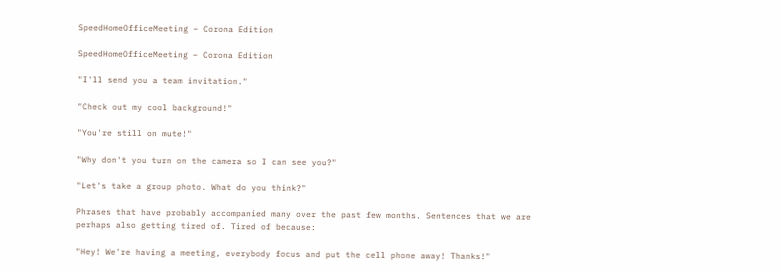SpeedHomeOfficeMeeting – Corona Edition

SpeedHomeOfficeMeeting – Corona Edition

"I'll send you a team invitation."

"Check out my cool background!"

"You're still on mute!"

"Why don't you turn on the camera so I can see you?"

"Let's take a group photo. What do you think?"

Phrases that have probably accompanied many over the past few months. Sentences that we are perhaps also getting tired of. Tired of because:

"Hey! We're having a meeting, everybody focus and put the cell phone away! Thanks!"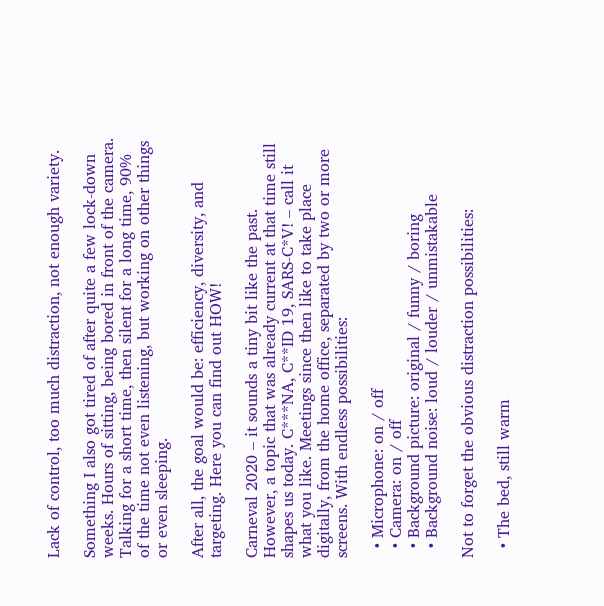Lack of control, too much distraction, not enough variety.

Something I also got tired of after quite a few lock-down weeks. Hours of sitting, being bored in front of the camera. Talking for a short time, then silent for a long time, 90% of the time not even listening, but working on other things or even sleeping.

After all, the goal would be: efficiency, diversity, and targeting. Here you can find out HOW!

Carneval 2020 – it sounds a tiny bit like the past. However, a topic that was already current at that time still shapes us today. C***NA, C**ID 19, SARS-C*V! – call it what you like. Meetings since then like to take place digitally, from the home office, separated by two or more screens. With endless possibilities:

  • Microphone: on / off
  • Camera: on / off
  • Background picture: original / funny / boring
  • Background noise: loud / louder / unmistakable

Not to forget the obvious distraction possibilities:

  • The bed, still warm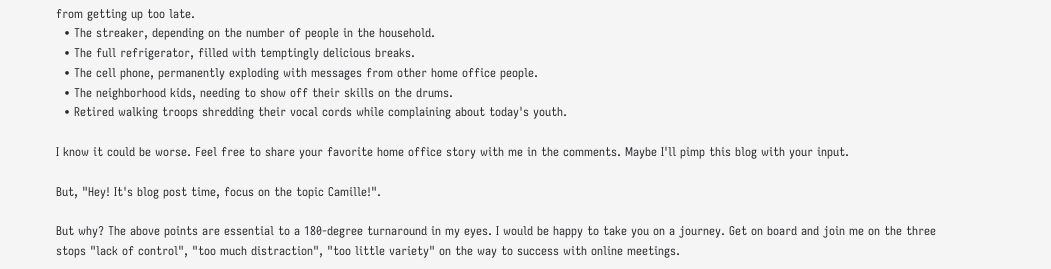from getting up too late.
  • The streaker, depending on the number of people in the household.
  • The full refrigerator, filled with temptingly delicious breaks.
  • The cell phone, permanently exploding with messages from other home office people.
  • The neighborhood kids, needing to show off their skills on the drums.
  • Retired walking troops shredding their vocal cords while complaining about today's youth.

I know it could be worse. Feel free to share your favorite home office story with me in the comments. Maybe I'll pimp this blog with your input.

But, "Hey! It's blog post time, focus on the topic Camille!".

But why? The above points are essential to a 180-degree turnaround in my eyes. I would be happy to take you on a journey. Get on board and join me on the three stops "lack of control", "too much distraction", "too little variety" on the way to success with online meetings.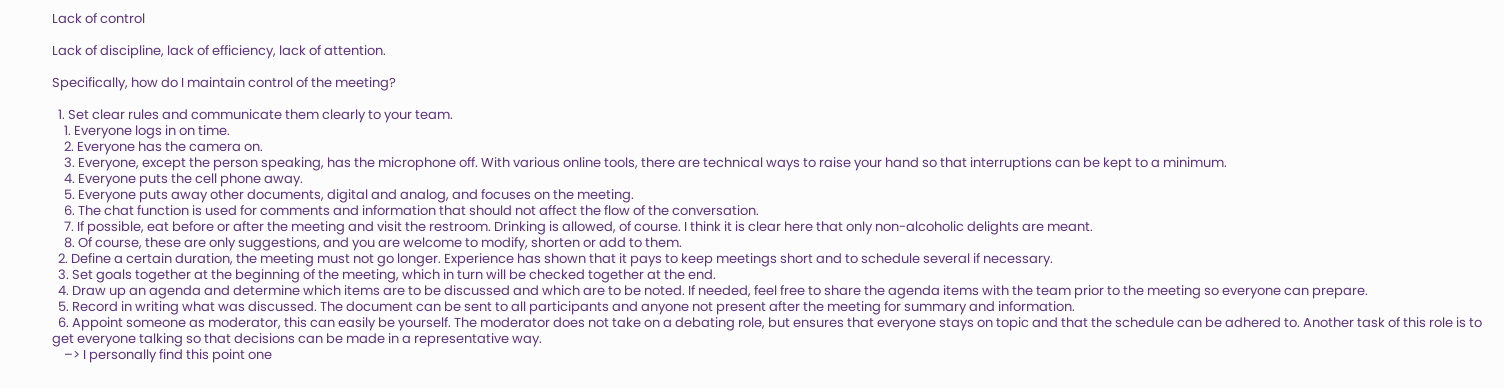Lack of control

Lack of discipline, lack of efficiency, lack of attention.

Specifically, how do I maintain control of the meeting?

  1. Set clear rules and communicate them clearly to your team.
    1. Everyone logs in on time.
    2. Everyone has the camera on.
    3. Everyone, except the person speaking, has the microphone off. With various online tools, there are technical ways to raise your hand so that interruptions can be kept to a minimum.
    4. Everyone puts the cell phone away.
    5. Everyone puts away other documents, digital and analog, and focuses on the meeting.
    6. The chat function is used for comments and information that should not affect the flow of the conversation.
    7. If possible, eat before or after the meeting and visit the restroom. Drinking is allowed, of course. I think it is clear here that only non-alcoholic delights are meant.
    8. Of course, these are only suggestions, and you are welcome to modify, shorten or add to them.
  2. Define a certain duration, the meeting must not go longer. Experience has shown that it pays to keep meetings short and to schedule several if necessary.
  3. Set goals together at the beginning of the meeting, which in turn will be checked together at the end.
  4. Draw up an agenda and determine which items are to be discussed and which are to be noted. If needed, feel free to share the agenda items with the team prior to the meeting so everyone can prepare.
  5. Record in writing what was discussed. The document can be sent to all participants and anyone not present after the meeting for summary and information.
  6. Appoint someone as moderator, this can easily be yourself. The moderator does not take on a debating role, but ensures that everyone stays on topic and that the schedule can be adhered to. Another task of this role is to get everyone talking so that decisions can be made in a representative way.
    –> I personally find this point one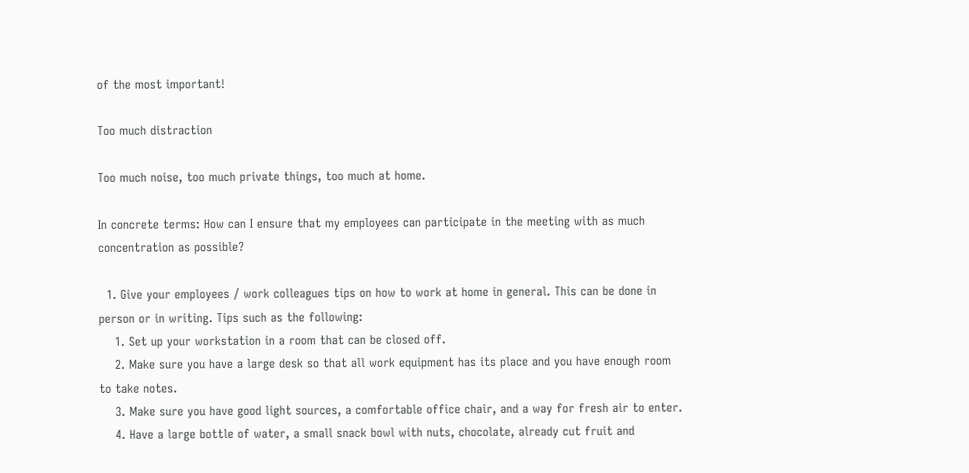of the most important!

Too much distraction

Too much noise, too much private things, too much at home.

In concrete terms: How can I ensure that my employees can participate in the meeting with as much concentration as possible?

  1. Give your employees / work colleagues tips on how to work at home in general. This can be done in person or in writing. Tips such as the following:
    1. Set up your workstation in a room that can be closed off.
    2. Make sure you have a large desk so that all work equipment has its place and you have enough room to take notes.
    3. Make sure you have good light sources, a comfortable office chair, and a way for fresh air to enter.
    4. Have a large bottle of water, a small snack bowl with nuts, chocolate, already cut fruit and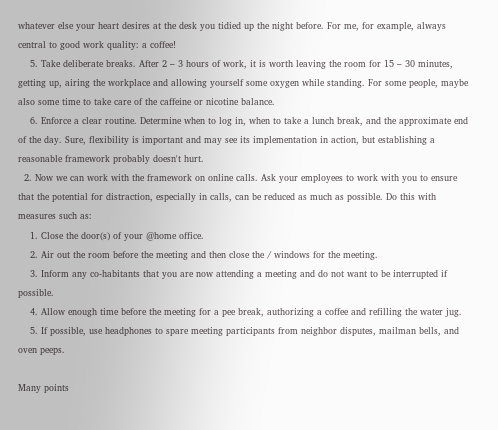whatever else your heart desires at the desk you tidied up the night before. For me, for example, always central to good work quality: a coffee!
    5. Take deliberate breaks. After 2 – 3 hours of work, it is worth leaving the room for 15 – 30 minutes, getting up, airing the workplace and allowing yourself some oxygen while standing. For some people, maybe also some time to take care of the caffeine or nicotine balance.
    6. Enforce a clear routine. Determine when to log in, when to take a lunch break, and the approximate end of the day. Sure, flexibility is important and may see its implementation in action, but establishing a reasonable framework probably doesn't hurt.
  2. Now we can work with the framework on online calls. Ask your employees to work with you to ensure that the potential for distraction, especially in calls, can be reduced as much as possible. Do this with measures such as:
    1. Close the door(s) of your @home office.
    2. Air out the room before the meeting and then close the / windows for the meeting.
    3. Inform any co-habitants that you are now attending a meeting and do not want to be interrupted if possible.
    4. Allow enough time before the meeting for a pee break, authorizing a coffee and refilling the water jug.
    5. If possible, use headphones to spare meeting participants from neighbor disputes, mailman bells, and oven peeps.

Many points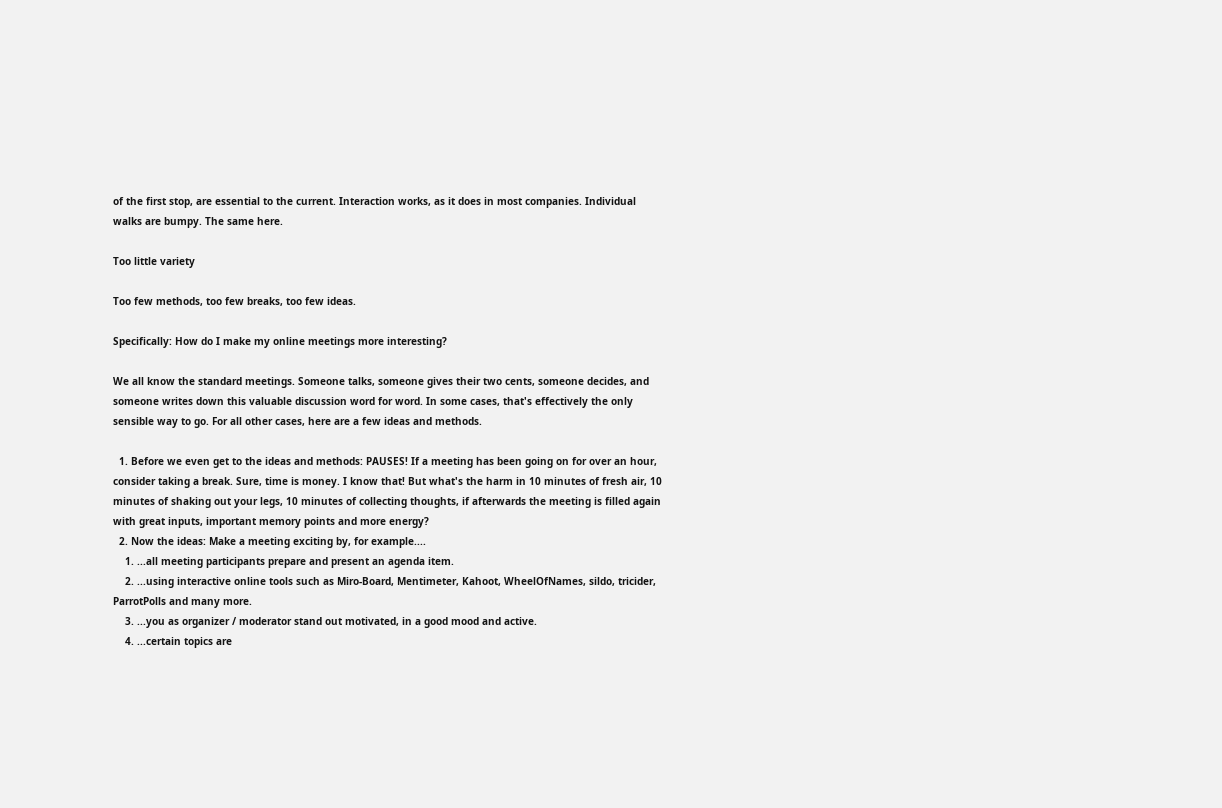of the first stop, are essential to the current. Interaction works, as it does in most companies. Individual walks are bumpy. The same here.

Too little variety

Too few methods, too few breaks, too few ideas.

Specifically: How do I make my online meetings more interesting?

We all know the standard meetings. Someone talks, someone gives their two cents, someone decides, and someone writes down this valuable discussion word for word. In some cases, that's effectively the only sensible way to go. For all other cases, here are a few ideas and methods.

  1. Before we even get to the ideas and methods: PAUSES! If a meeting has been going on for over an hour, consider taking a break. Sure, time is money. I know that! But what's the harm in 10 minutes of fresh air, 10 minutes of shaking out your legs, 10 minutes of collecting thoughts, if afterwards the meeting is filled again with great inputs, important memory points and more energy?
  2. Now the ideas: Make a meeting exciting by, for example....
    1. ...all meeting participants prepare and present an agenda item.
    2. ...using interactive online tools such as Miro-Board, Mentimeter, Kahoot, WheelOfNames, sildo, tricider, ParrotPolls and many more.
    3. ...you as organizer / moderator stand out motivated, in a good mood and active.
    4. ...certain topics are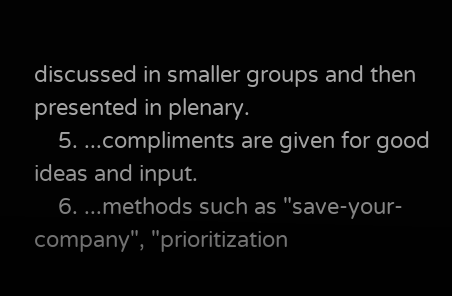discussed in smaller groups and then presented in plenary.
    5. ...compliments are given for good ideas and input.
    6. ...methods such as "save-your-company", "prioritization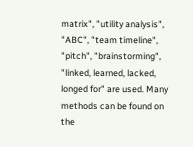matrix", "utility analysis", "ABC", "team timeline", "pitch", "brainstorming", "linked, learned, lacked, longed for" are used. Many methods can be found on the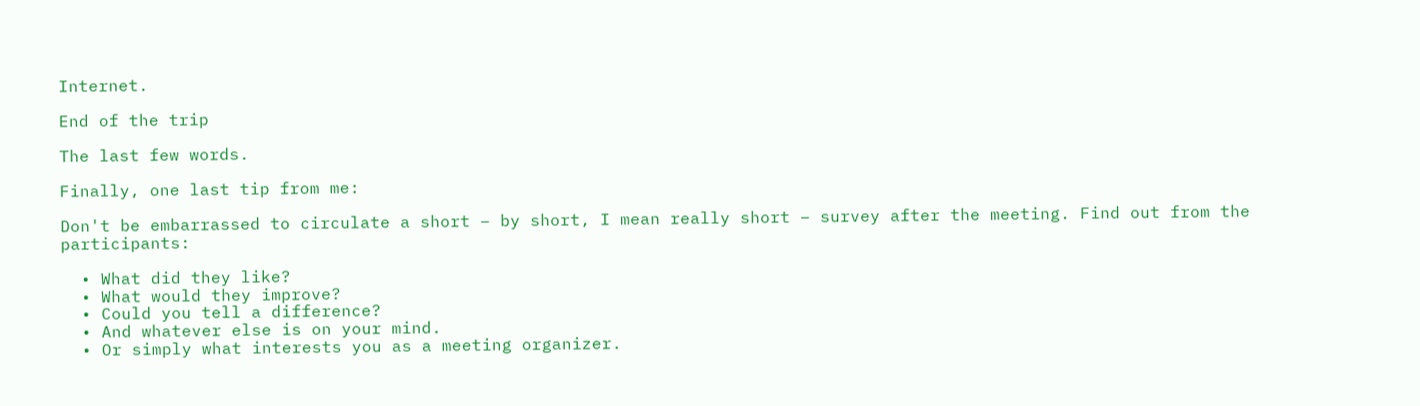Internet.

End of the trip

The last few words.

Finally, one last tip from me:

Don't be embarrassed to circulate a short – by short, I mean really short – survey after the meeting. Find out from the participants:

  • What did they like?
  • What would they improve?
  • Could you tell a difference?
  • And whatever else is on your mind.
  • Or simply what interests you as a meeting organizer.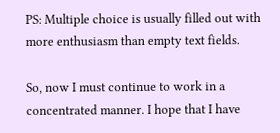PS: Multiple choice is usually filled out with more enthusiasm than empty text fields.

So, now I must continue to work in a concentrated manner. I hope that I have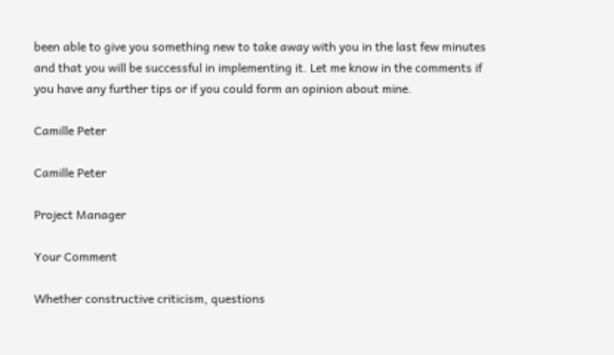been able to give you something new to take away with you in the last few minutes and that you will be successful in implementing it. Let me know in the comments if you have any further tips or if you could form an opinion about mine.

Camille Peter

Camille Peter

Project Manager

Your Comment

Whether constructive criticism, questions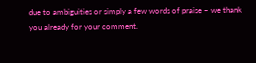due to ambiguities or simply a few words of praise – we thank you already for your comment.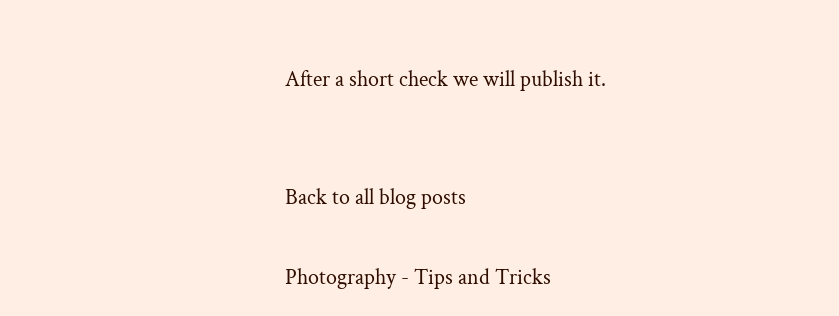After a short check we will publish it.


Back to all blog posts

Photography - Tips and Tricks